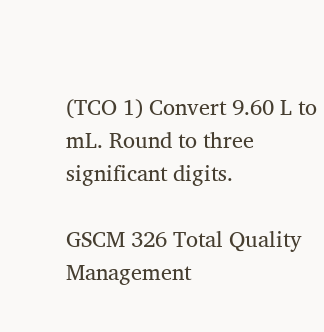(TCO 1) Convert 9.60 L to mL. Round to three significant digits.

GSCM 326 Total Quality Management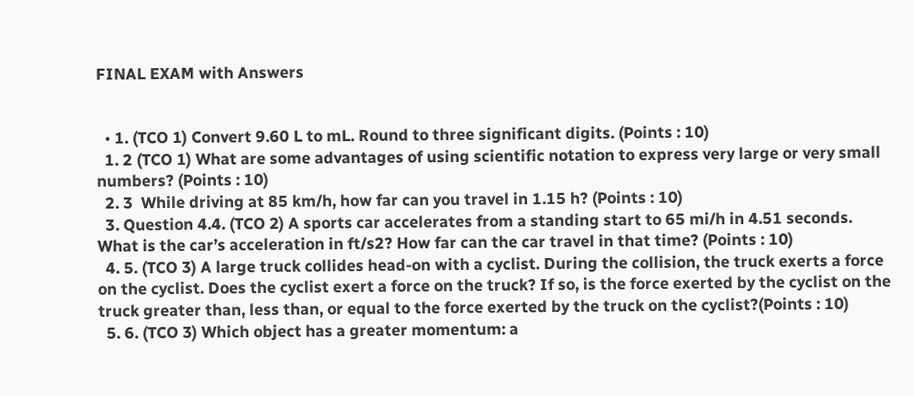FINAL EXAM with Answers


  • 1. (TCO 1) Convert 9.60 L to mL. Round to three significant digits. (Points : 10)
  1. 2 (TCO 1) What are some advantages of using scientific notation to express very large or very small numbers? (Points : 10)
  2. 3  While driving at 85 km/h, how far can you travel in 1.15 h? (Points : 10)
  3. Question 4.4. (TCO 2) A sports car accelerates from a standing start to 65 mi/h in 4.51 seconds. What is the car’s acceleration in ft/s2? How far can the car travel in that time? (Points : 10)
  4. 5. (TCO 3) A large truck collides head-on with a cyclist. During the collision, the truck exerts a force on the cyclist. Does the cyclist exert a force on the truck? If so, is the force exerted by the cyclist on the truck greater than, less than, or equal to the force exerted by the truck on the cyclist?(Points : 10)
  5. 6. (TCO 3) Which object has a greater momentum: a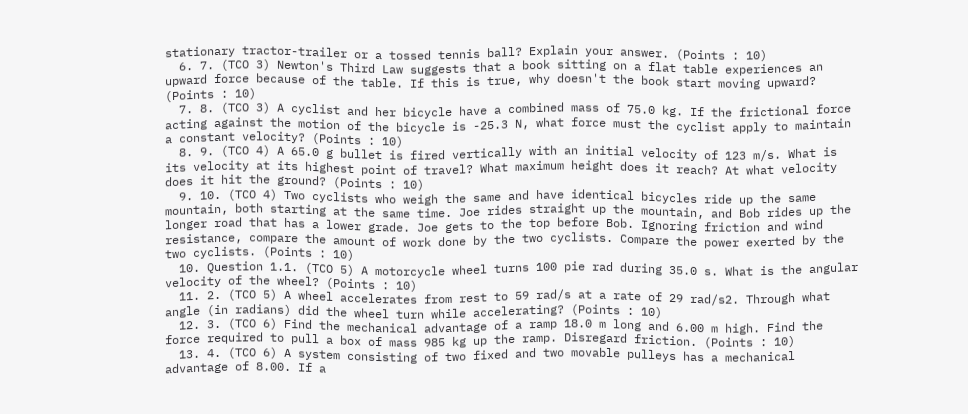stationary tractor-trailer or a tossed tennis ball? Explain your answer. (Points : 10)
  6. 7. (TCO 3) Newton's Third Law suggests that a book sitting on a flat table experiences an upward force because of the table. If this is true, why doesn't the book start moving upward? (Points : 10)
  7. 8. (TCO 3) A cyclist and her bicycle have a combined mass of 75.0 kg. If the frictional force acting against the motion of the bicycle is -25.3 N, what force must the cyclist apply to maintain a constant velocity? (Points : 10)
  8. 9. (TCO 4) A 65.0 g bullet is fired vertically with an initial velocity of 123 m/s. What is its velocity at its highest point of travel? What maximum height does it reach? At what velocity does it hit the ground? (Points : 10)
  9. 10. (TCO 4) Two cyclists who weigh the same and have identical bicycles ride up the same mountain, both starting at the same time. Joe rides straight up the mountain, and Bob rides up the longer road that has a lower grade. Joe gets to the top before Bob. Ignoring friction and wind resistance, compare the amount of work done by the two cyclists. Compare the power exerted by the two cyclists. (Points : 10)
  10. Question 1.1. (TCO 5) A motorcycle wheel turns 100 pie rad during 35.0 s. What is the angular velocity of the wheel? (Points : 10)
  11. 2. (TCO 5) A wheel accelerates from rest to 59 rad/s at a rate of 29 rad/s2. Through what angle (in radians) did the wheel turn while accelerating? (Points : 10)
  12. 3. (TCO 6) Find the mechanical advantage of a ramp 18.0 m long and 6.00 m high. Find the force required to pull a box of mass 985 kg up the ramp. Disregard friction. (Points : 10)
  13. 4. (TCO 6) A system consisting of two fixed and two movable pulleys has a mechanical advantage of 8.00. If a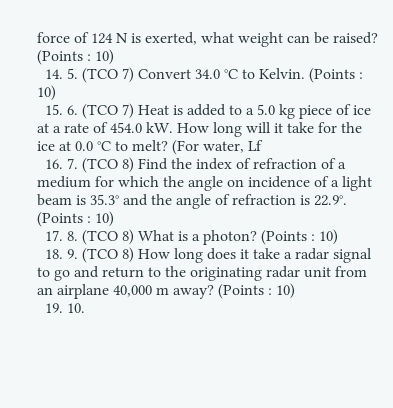force of 124 N is exerted, what weight can be raised? (Points : 10)
  14. 5. (TCO 7) Convert 34.0 °C to Kelvin. (Points : 10)
  15. 6. (TCO 7) Heat is added to a 5.0 kg piece of ice at a rate of 454.0 kW. How long will it take for the ice at 0.0 °C to melt? (For water, Lf
  16. 7. (TCO 8) Find the index of refraction of a medium for which the angle on incidence of a light beam is 35.3° and the angle of refraction is 22.9°. (Points : 10)
  17. 8. (TCO 8) What is a photon? (Points : 10)
  18. 9. (TCO 8) How long does it take a radar signal to go and return to the originating radar unit from an airplane 40,000 m away? (Points : 10)
  19. 10.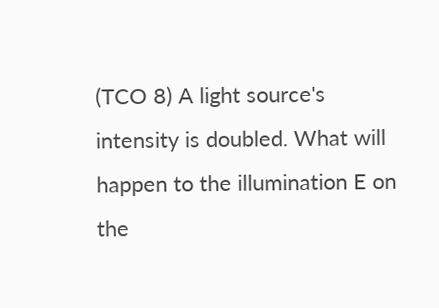(TCO 8) A light source's intensity is doubled. What will happen to the illumination E on the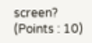screen? (Points : 10)